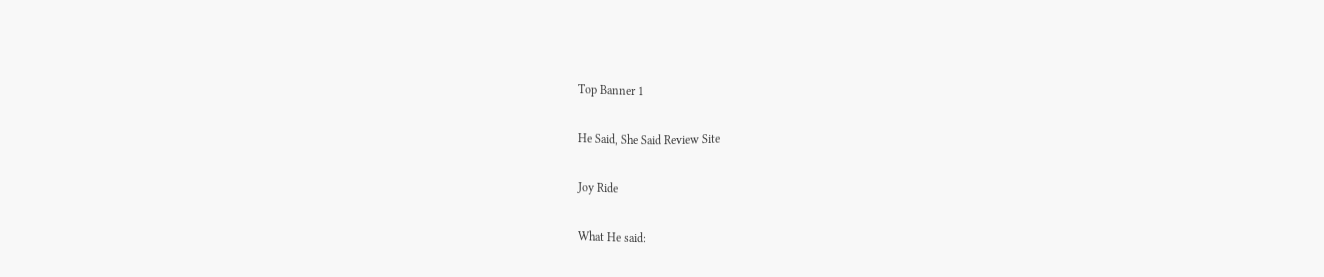Top Banner 1

He Said, She Said Review Site

Joy Ride

What He said: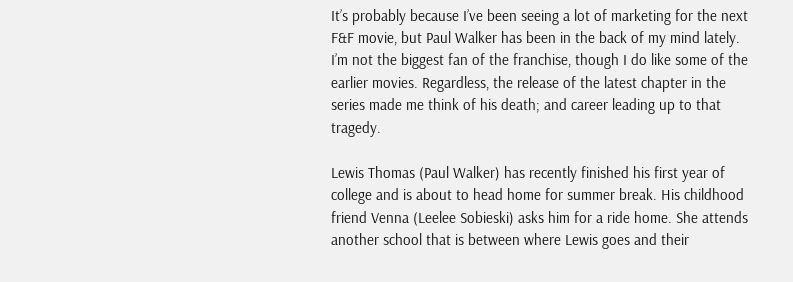It’s probably because I’ve been seeing a lot of marketing for the next F&F movie, but Paul Walker has been in the back of my mind lately. I’m not the biggest fan of the franchise, though I do like some of the earlier movies. Regardless, the release of the latest chapter in the series made me think of his death; and career leading up to that tragedy.

Lewis Thomas (Paul Walker) has recently finished his first year of college and is about to head home for summer break. His childhood friend Venna (Leelee Sobieski) asks him for a ride home. She attends another school that is between where Lewis goes and their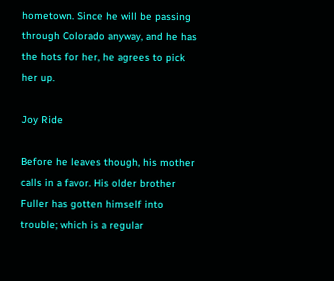hometown. Since he will be passing through Colorado anyway, and he has the hots for her, he agrees to pick her up.

Joy Ride

Before he leaves though, his mother calls in a favor. His older brother Fuller has gotten himself into trouble; which is a regular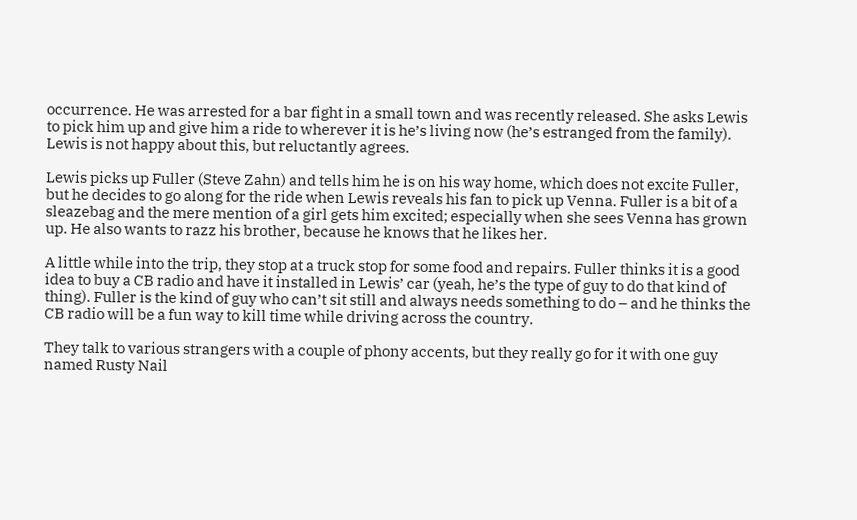occurrence. He was arrested for a bar fight in a small town and was recently released. She asks Lewis to pick him up and give him a ride to wherever it is he’s living now (he’s estranged from the family). Lewis is not happy about this, but reluctantly agrees.

Lewis picks up Fuller (Steve Zahn) and tells him he is on his way home, which does not excite Fuller, but he decides to go along for the ride when Lewis reveals his fan to pick up Venna. Fuller is a bit of a sleazebag and the mere mention of a girl gets him excited; especially when she sees Venna has grown up. He also wants to razz his brother, because he knows that he likes her.

A little while into the trip, they stop at a truck stop for some food and repairs. Fuller thinks it is a good idea to buy a CB radio and have it installed in Lewis’ car (yeah, he’s the type of guy to do that kind of thing). Fuller is the kind of guy who can’t sit still and always needs something to do – and he thinks the CB radio will be a fun way to kill time while driving across the country.

They talk to various strangers with a couple of phony accents, but they really go for it with one guy named Rusty Nail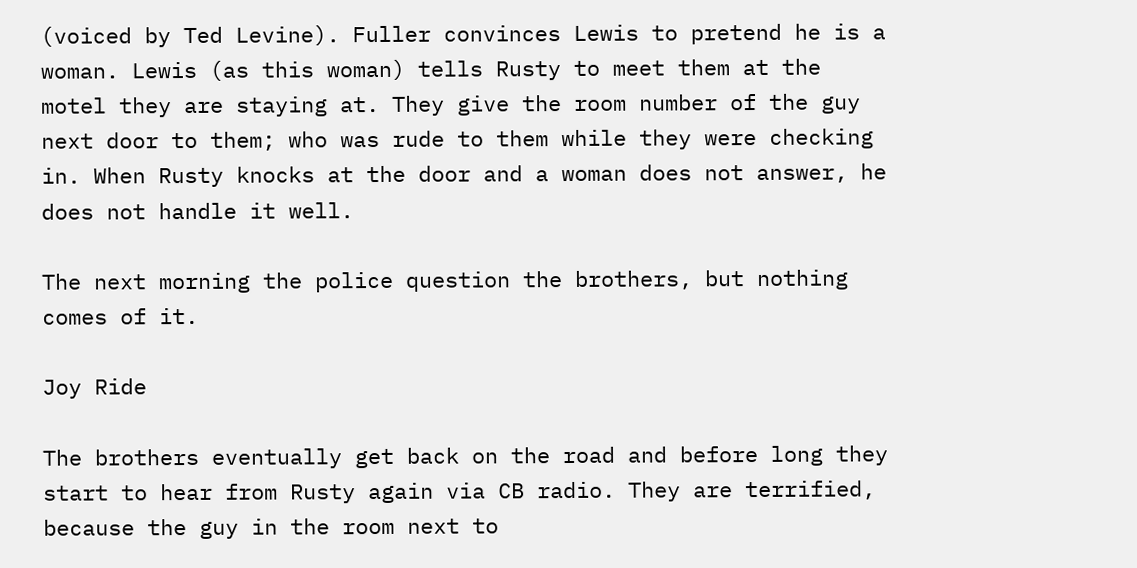(voiced by Ted Levine). Fuller convinces Lewis to pretend he is a woman. Lewis (as this woman) tells Rusty to meet them at the motel they are staying at. They give the room number of the guy next door to them; who was rude to them while they were checking in. When Rusty knocks at the door and a woman does not answer, he does not handle it well.

The next morning the police question the brothers, but nothing comes of it.

Joy Ride

The brothers eventually get back on the road and before long they start to hear from Rusty again via CB radio. They are terrified, because the guy in the room next to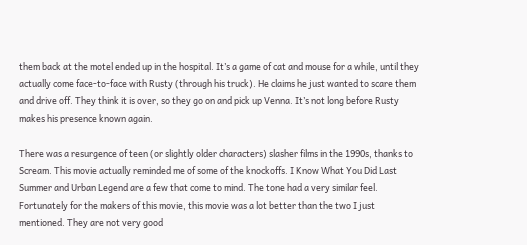them back at the motel ended up in the hospital. It’s a game of cat and mouse for a while, until they actually come face-to-face with Rusty (through his truck). He claims he just wanted to scare them and drive off. They think it is over, so they go on and pick up Venna. It’s not long before Rusty makes his presence known again.

There was a resurgence of teen (or slightly older characters) slasher films in the 1990s, thanks to Scream. This movie actually reminded me of some of the knockoffs. I Know What You Did Last Summer and Urban Legend are a few that come to mind. The tone had a very similar feel. Fortunately for the makers of this movie, this movie was a lot better than the two I just mentioned. They are not very good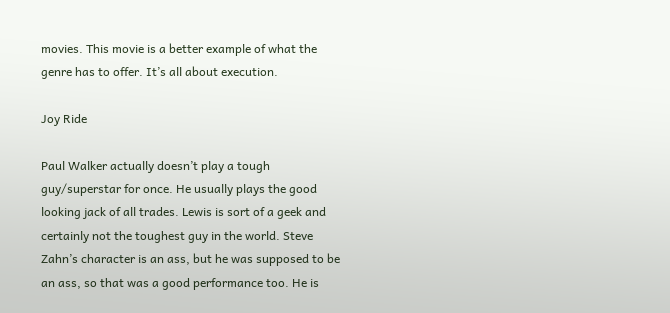movies. This movie is a better example of what the genre has to offer. It’s all about execution.

Joy Ride

Paul Walker actually doesn’t play a tough guy/superstar for once. He usually plays the good looking jack of all trades. Lewis is sort of a geek and certainly not the toughest guy in the world. Steve Zahn’s character is an ass, but he was supposed to be an ass, so that was a good performance too. He is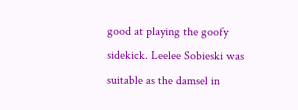good at playing the goofy sidekick. Leelee Sobieski was suitable as the damsel in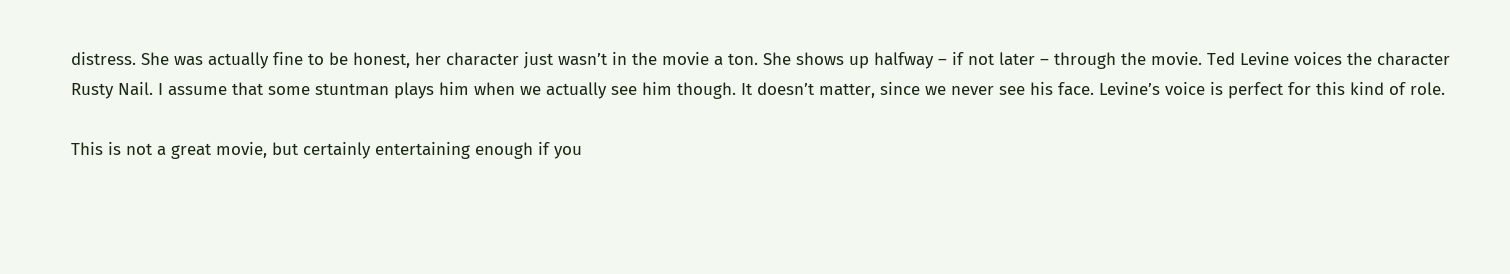distress. She was actually fine to be honest, her character just wasn’t in the movie a ton. She shows up halfway – if not later – through the movie. Ted Levine voices the character Rusty Nail. I assume that some stuntman plays him when we actually see him though. It doesn’t matter, since we never see his face. Levine’s voice is perfect for this kind of role.

This is not a great movie, but certainly entertaining enough if you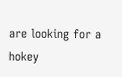are looking for a hokey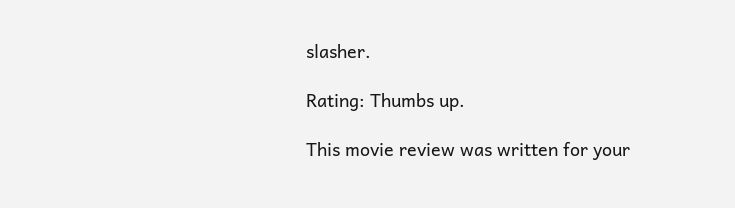slasher.

Rating: Thumbs up.

This movie review was written for your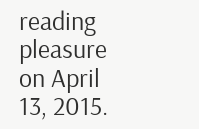reading pleasure on April 13, 2015.